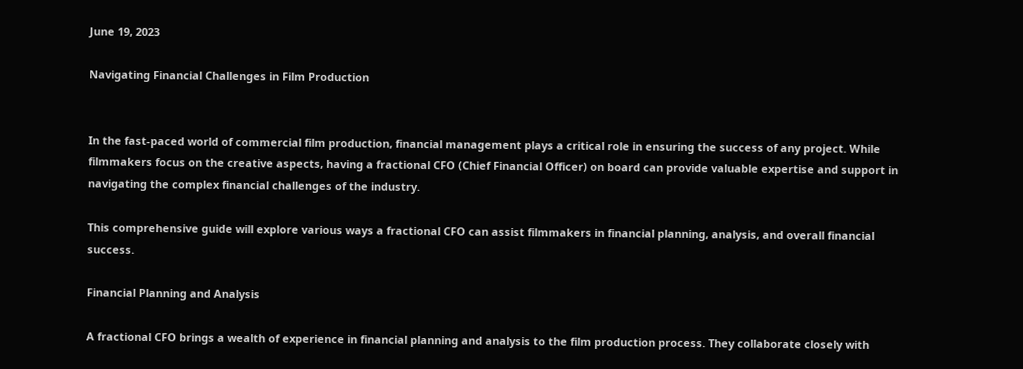June 19, 2023

Navigating Financial Challenges in Film Production


In the fast-paced world of commercial film production, financial management plays a critical role in ensuring the success of any project. While filmmakers focus on the creative aspects, having a fractional CFO (Chief Financial Officer) on board can provide valuable expertise and support in navigating the complex financial challenges of the industry.

This comprehensive guide will explore various ways a fractional CFO can assist filmmakers in financial planning, analysis, and overall financial success.

Financial Planning and Analysis

A fractional CFO brings a wealth of experience in financial planning and analysis to the film production process. They collaborate closely with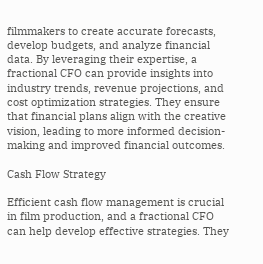filmmakers to create accurate forecasts, develop budgets, and analyze financial data. By leveraging their expertise, a fractional CFO can provide insights into industry trends, revenue projections, and cost optimization strategies. They ensure that financial plans align with the creative vision, leading to more informed decision-making and improved financial outcomes.

Cash Flow Strategy

Efficient cash flow management is crucial in film production, and a fractional CFO can help develop effective strategies. They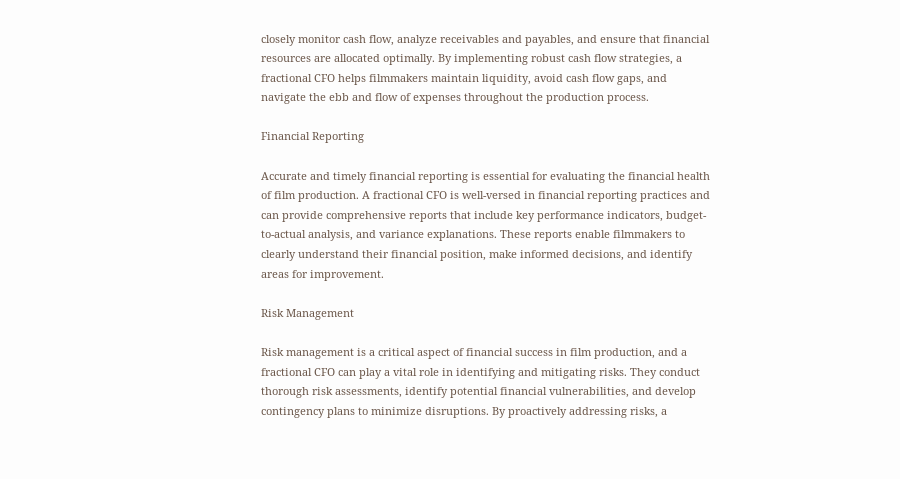closely monitor cash flow, analyze receivables and payables, and ensure that financial resources are allocated optimally. By implementing robust cash flow strategies, a fractional CFO helps filmmakers maintain liquidity, avoid cash flow gaps, and navigate the ebb and flow of expenses throughout the production process.

Financial Reporting

Accurate and timely financial reporting is essential for evaluating the financial health of film production. A fractional CFO is well-versed in financial reporting practices and can provide comprehensive reports that include key performance indicators, budget-to-actual analysis, and variance explanations. These reports enable filmmakers to clearly understand their financial position, make informed decisions, and identify areas for improvement.

Risk Management

Risk management is a critical aspect of financial success in film production, and a fractional CFO can play a vital role in identifying and mitigating risks. They conduct thorough risk assessments, identify potential financial vulnerabilities, and develop contingency plans to minimize disruptions. By proactively addressing risks, a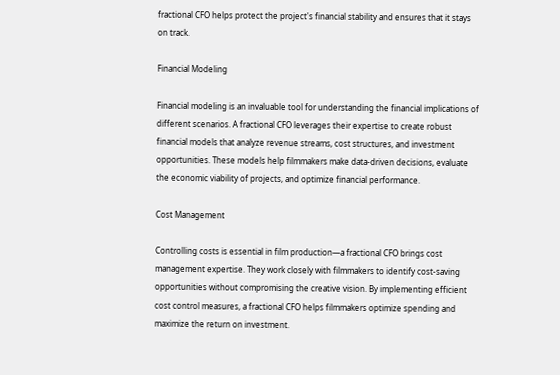fractional CFO helps protect the project's financial stability and ensures that it stays on track.

Financial Modeling

Financial modeling is an invaluable tool for understanding the financial implications of different scenarios. A fractional CFO leverages their expertise to create robust financial models that analyze revenue streams, cost structures, and investment opportunities. These models help filmmakers make data-driven decisions, evaluate the economic viability of projects, and optimize financial performance.

Cost Management

Controlling costs is essential in film production—a fractional CFO brings cost management expertise. They work closely with filmmakers to identify cost-saving opportunities without compromising the creative vision. By implementing efficient cost control measures, a fractional CFO helps filmmakers optimize spending and maximize the return on investment.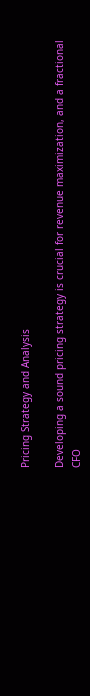Pricing Strategy and Analysis

Developing a sound pricing strategy is crucial for revenue maximization, and a fractional CFO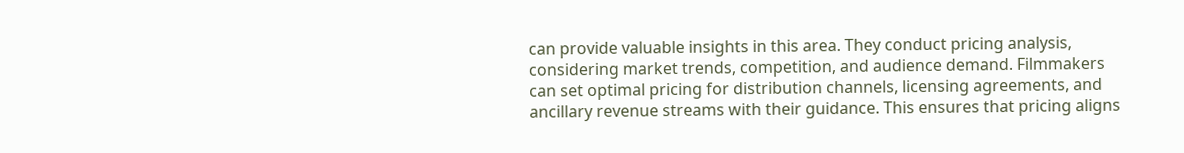can provide valuable insights in this area. They conduct pricing analysis, considering market trends, competition, and audience demand. Filmmakers can set optimal pricing for distribution channels, licensing agreements, and ancillary revenue streams with their guidance. This ensures that pricing aligns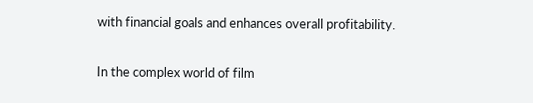with financial goals and enhances overall profitability.


In the complex world of film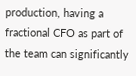production, having a fractional CFO as part of the team can significantly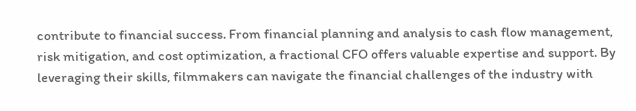contribute to financial success. From financial planning and analysis to cash flow management, risk mitigation, and cost optimization, a fractional CFO offers valuable expertise and support. By leveraging their skills, filmmakers can navigate the financial challenges of the industry with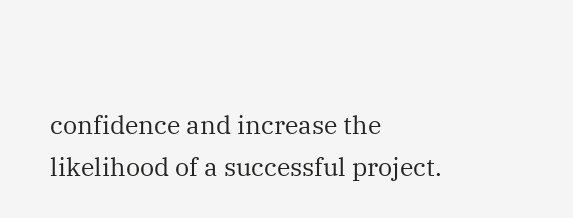confidence and increase the likelihood of a successful project.